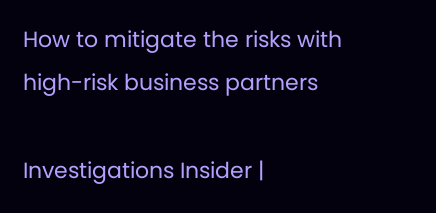How to mitigate the risks with high-risk business partners

Investigations Insider |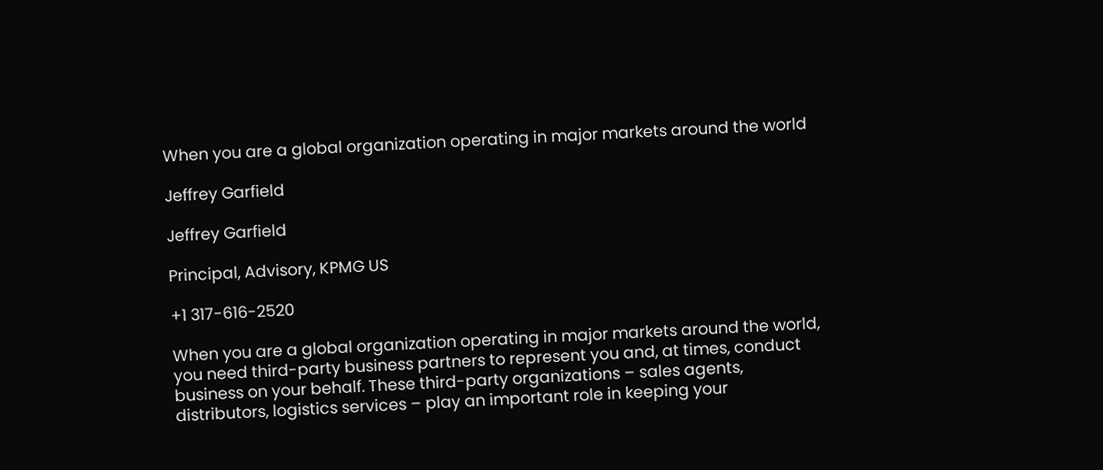When you are a global organization operating in major markets around the world

Jeffrey Garfield

Jeffrey Garfield

Principal, Advisory, KPMG US

+1 317-616-2520

When you are a global organization operating in major markets around the world, you need third-party business partners to represent you and, at times, conduct business on your behalf. These third-party organizations – sales agents, distributors, logistics services – play an important role in keeping your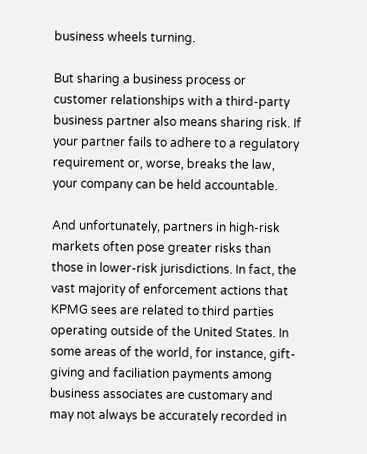business wheels turning.

But sharing a business process or customer relationships with a third-party business partner also means sharing risk. If your partner fails to adhere to a regulatory requirement or, worse, breaks the law, your company can be held accountable.

And unfortunately, partners in high-risk markets often pose greater risks than those in lower-risk jurisdictions. In fact, the vast majority of enforcement actions that KPMG sees are related to third parties operating outside of the United States. In some areas of the world, for instance, gift-giving and faciliation payments among business associates are customary and may not always be accurately recorded in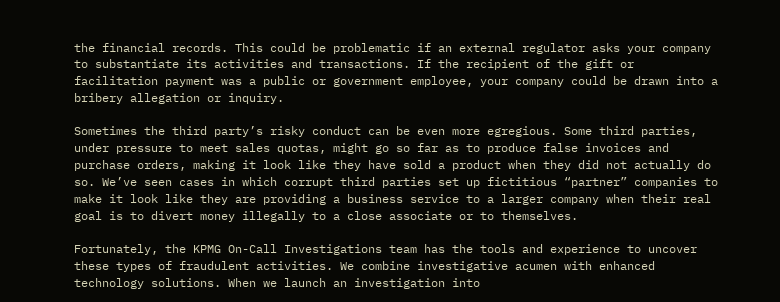the financial records. This could be problematic if an external regulator asks your company to substantiate its activities and transactions. If the recipient of the gift or facilitation payment was a public or government employee, your company could be drawn into a bribery allegation or inquiry.

Sometimes the third party’s risky conduct can be even more egregious. Some third parties, under pressure to meet sales quotas, might go so far as to produce false invoices and purchase orders, making it look like they have sold a product when they did not actually do so. We’ve seen cases in which corrupt third parties set up fictitious “partner” companies to make it look like they are providing a business service to a larger company when their real goal is to divert money illegally to a close associate or to themselves.

Fortunately, the KPMG On-Call Investigations team has the tools and experience to uncover these types of fraudulent activities. We combine investigative acumen with enhanced technology solutions. When we launch an investigation into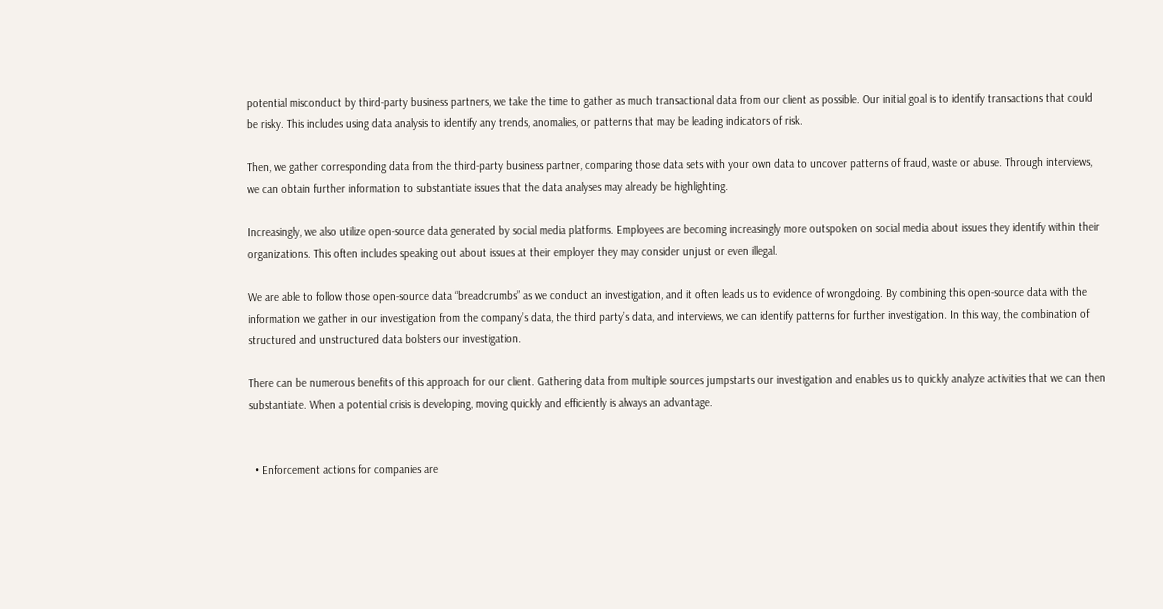potential misconduct by third-party business partners, we take the time to gather as much transactional data from our client as possible. Our initial goal is to identify transactions that could be risky. This includes using data analysis to identify any trends, anomalies, or patterns that may be leading indicators of risk.

Then, we gather corresponding data from the third-party business partner, comparing those data sets with your own data to uncover patterns of fraud, waste or abuse. Through interviews, we can obtain further information to substantiate issues that the data analyses may already be highlighting.

Increasingly, we also utilize open-source data generated by social media platforms. Employees are becoming increasingly more outspoken on social media about issues they identify within their organizations. This often includes speaking out about issues at their employer they may consider unjust or even illegal.

We are able to follow those open-source data “breadcrumbs” as we conduct an investigation, and it often leads us to evidence of wrongdoing. By combining this open-source data with the information we gather in our investigation from the company’s data, the third party’s data, and interviews, we can identify patterns for further investigation. In this way, the combination of structured and unstructured data bolsters our investigation.

There can be numerous benefits of this approach for our client. Gathering data from multiple sources jumpstarts our investigation and enables us to quickly analyze activities that we can then substantiate. When a potential crisis is developing, moving quickly and efficiently is always an advantage.


  • Enforcement actions for companies are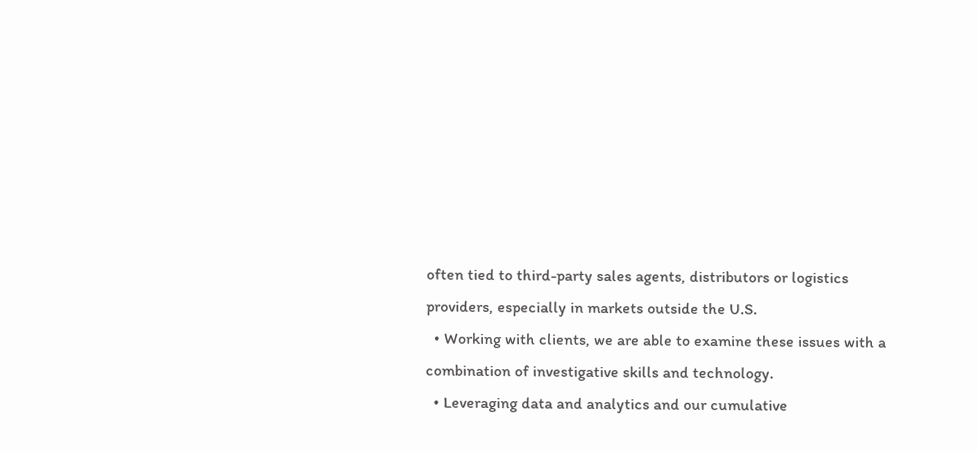often tied to third-party sales agents, distributors or logistics providers, especially in markets outside the U.S.
  • Working with clients, we are able to examine these issues with a combination of investigative skills and technology.
  • Leveraging data and analytics and our cumulative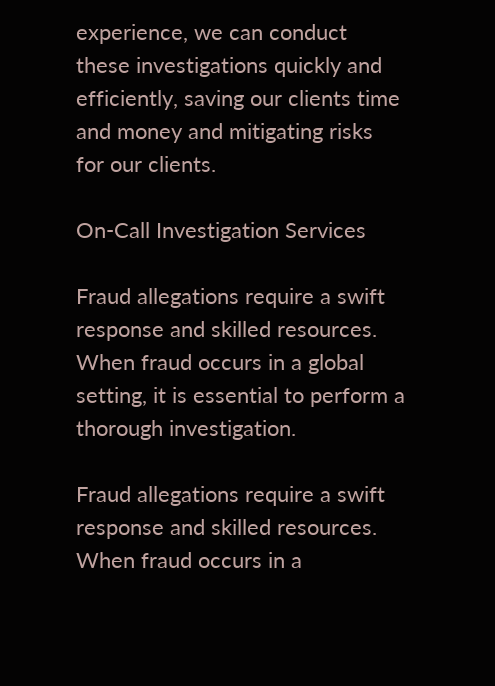experience, we can conduct these investigations quickly and efficiently, saving our clients time and money and mitigating risks for our clients.

On-Call Investigation Services

Fraud allegations require a swift response and skilled resources. When fraud occurs in a global setting, it is essential to perform a thorough investigation.

Fraud allegations require a swift response and skilled resources. When fraud occurs in a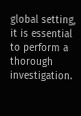global setting, it is essential to perform a thorough investigation.